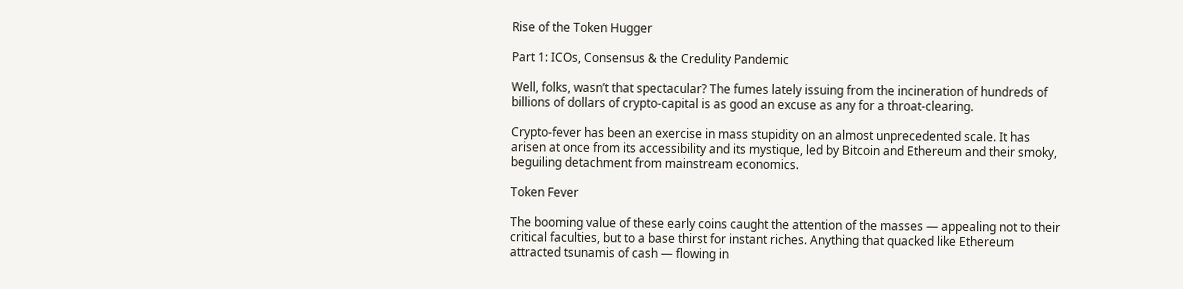Rise of the Token Hugger

Part 1: ICOs, Consensus & the Credulity Pandemic

Well, folks, wasn’t that spectacular? The fumes lately issuing from the incineration of hundreds of billions of dollars of crypto-capital is as good an excuse as any for a throat-clearing.

Crypto-fever has been an exercise in mass stupidity on an almost unprecedented scale. It has arisen at once from its accessibility and its mystique, led by Bitcoin and Ethereum and their smoky, beguiling detachment from mainstream economics.

Token Fever

The booming value of these early coins caught the attention of the masses — appealing not to their critical faculties, but to a base thirst for instant riches. Anything that quacked like Ethereum attracted tsunamis of cash — flowing in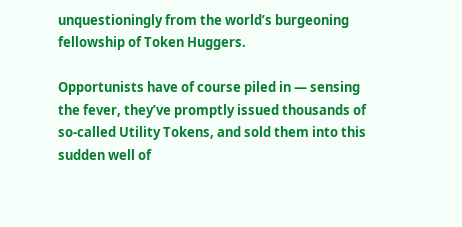unquestioningly from the world’s burgeoning fellowship of Token Huggers.

Opportunists have of course piled in — sensing the fever, they’ve promptly issued thousands of so-called Utility Tokens, and sold them into this sudden well of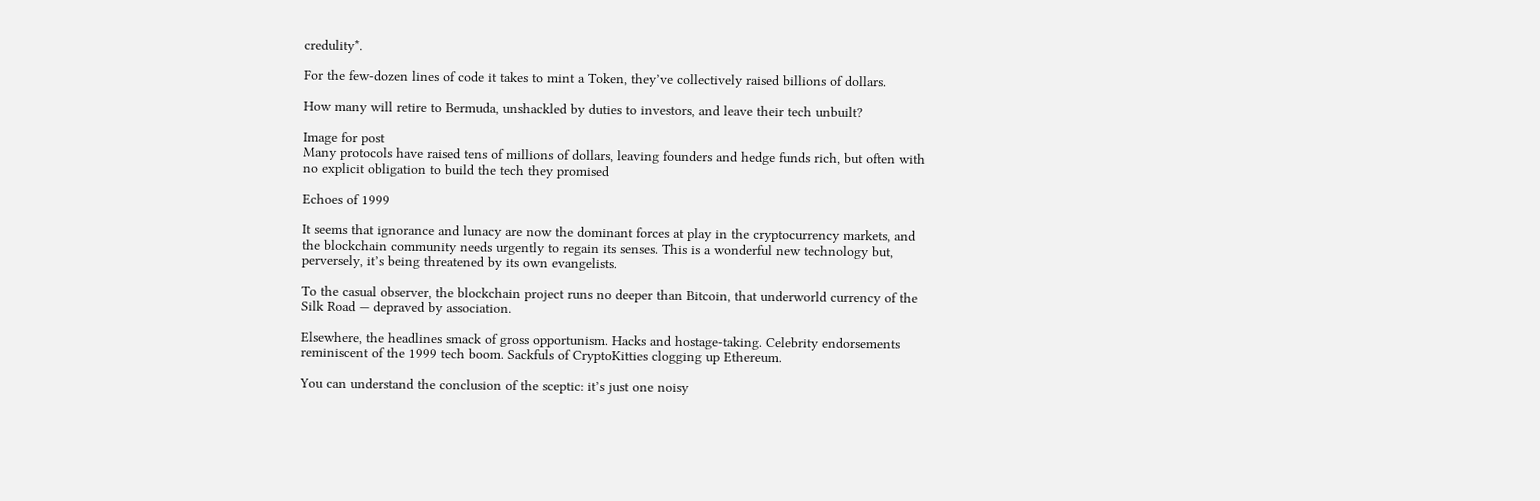credulity*.

For the few-dozen lines of code it takes to mint a Token, they’ve collectively raised billions of dollars.

How many will retire to Bermuda, unshackled by duties to investors, and leave their tech unbuilt?

Image for post
Many protocols have raised tens of millions of dollars, leaving founders and hedge funds rich, but often with no explicit obligation to build the tech they promised

Echoes of 1999

It seems that ignorance and lunacy are now the dominant forces at play in the cryptocurrency markets, and the blockchain community needs urgently to regain its senses. This is a wonderful new technology but, perversely, it’s being threatened by its own evangelists.

To the casual observer, the blockchain project runs no deeper than Bitcoin, that underworld currency of the Silk Road — depraved by association.

Elsewhere, the headlines smack of gross opportunism. Hacks and hostage-taking. Celebrity endorsements reminiscent of the 1999 tech boom. Sackfuls of CryptoKitties clogging up Ethereum.

You can understand the conclusion of the sceptic: it’s just one noisy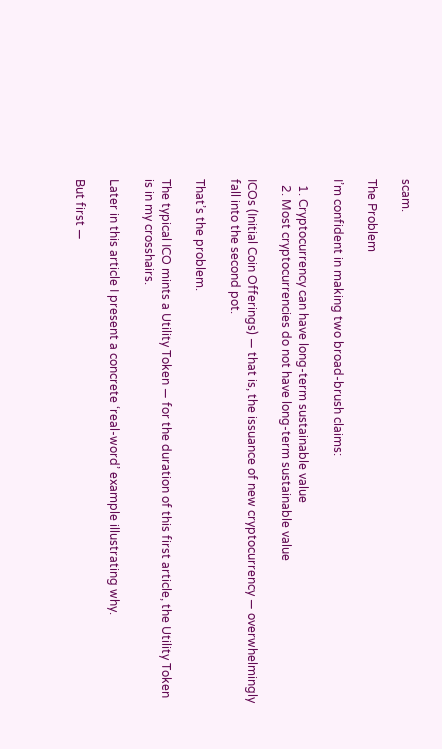scam.

The Problem

I’m confident in making two broad-brush claims:

  1. Cryptocurrency can have long-term sustainable value
  2. Most cryptocurrencies do not have long-term sustainable value

ICOs (Initial Coin Offerings) — that is, the issuance of new cryptocurrency — overwhelmingly fall into the second pot.

That’s the problem.

The typical ICO mints a Utility Token — for the duration of this first article, the Utility Token is in my crosshairs.

Later in this article I present a concrete ‘real-word’ example illustrating why.

But first —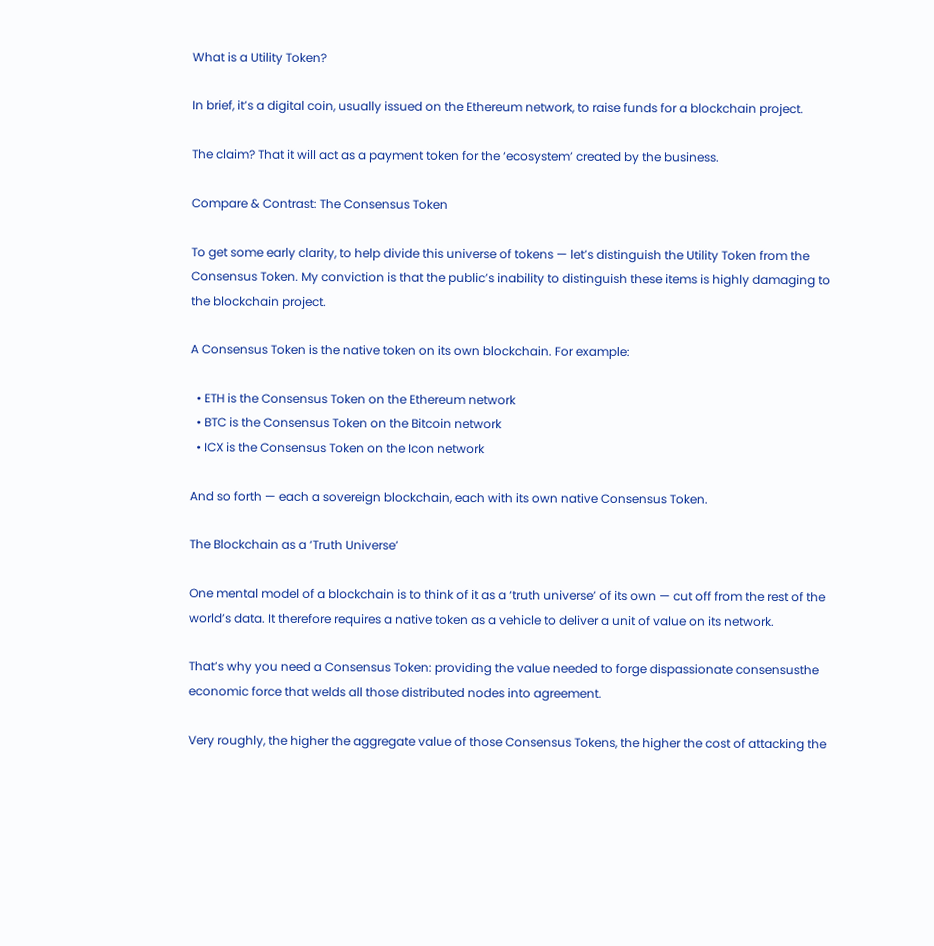What is a Utility Token?

In brief, it’s a digital coin, usually issued on the Ethereum network, to raise funds for a blockchain project.

The claim? That it will act as a payment token for the ‘ecosystem’ created by the business.

Compare & Contrast: The Consensus Token

To get some early clarity, to help divide this universe of tokens — let’s distinguish the Utility Token from the Consensus Token. My conviction is that the public’s inability to distinguish these items is highly damaging to the blockchain project.

A Consensus Token is the native token on its own blockchain. For example:

  • ETH is the Consensus Token on the Ethereum network
  • BTC is the Consensus Token on the Bitcoin network
  • ICX is the Consensus Token on the Icon network

And so forth — each a sovereign blockchain, each with its own native Consensus Token.

The Blockchain as a ‘Truth Universe’

One mental model of a blockchain is to think of it as a ‘truth universe’ of its own — cut off from the rest of the world’s data. It therefore requires a native token as a vehicle to deliver a unit of value on its network.

That’s why you need a Consensus Token: providing the value needed to forge dispassionate consensusthe economic force that welds all those distributed nodes into agreement.

Very roughly, the higher the aggregate value of those Consensus Tokens, the higher the cost of attacking the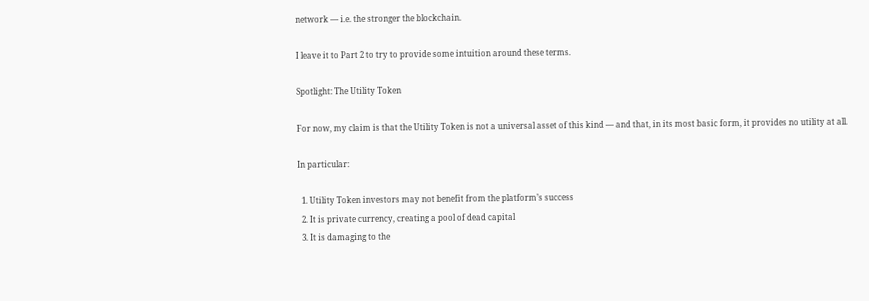network — i.e. the stronger the blockchain.

I leave it to Part 2 to try to provide some intuition around these terms.

Spotlight: The Utility Token

For now, my claim is that the Utility Token is not a universal asset of this kind — and that, in its most basic form, it provides no utility at all.

In particular:

  1. Utility Token investors may not benefit from the platform’s success
  2. It is private currency, creating a pool of dead capital
  3. It is damaging to the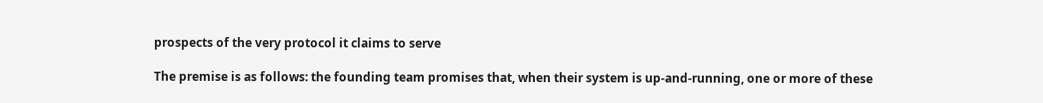prospects of the very protocol it claims to serve

The premise is as follows: the founding team promises that, when their system is up-and-running, one or more of these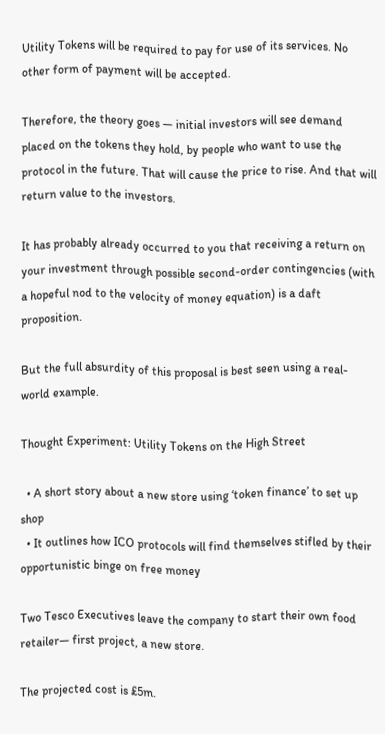Utility Tokens will be required to pay for use of its services. No other form of payment will be accepted.

Therefore, the theory goes — initial investors will see demand placed on the tokens they hold, by people who want to use the protocol in the future. That will cause the price to rise. And that will return value to the investors.

It has probably already occurred to you that receiving a return on your investment through possible second-order contingencies (with a hopeful nod to the velocity of money equation) is a daft proposition.

But the full absurdity of this proposal is best seen using a real-world example.

Thought Experiment: Utility Tokens on the High Street

  • A short story about a new store using ‘token finance’ to set up shop
  • It outlines how ICO protocols will find themselves stifled by their opportunistic binge on free money

Two Tesco Executives leave the company to start their own food retailer— first project, a new store.

The projected cost is £5m.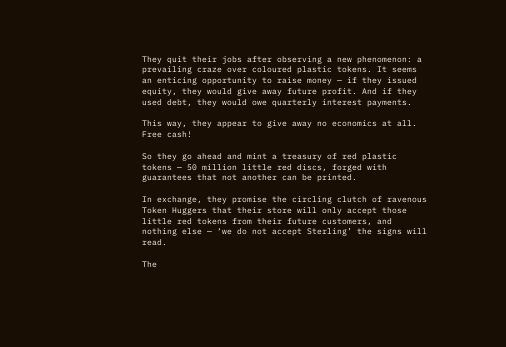They quit their jobs after observing a new phenomenon: a prevailing craze over coloured plastic tokens. It seems an enticing opportunity to raise money — if they issued equity, they would give away future profit. And if they used debt, they would owe quarterly interest payments.

This way, they appear to give away no economics at all. Free cash!

So they go ahead and mint a treasury of red plastic tokens — 50 million little red discs, forged with guarantees that not another can be printed.

In exchange, they promise the circling clutch of ravenous Token Huggers that their store will only accept those little red tokens from their future customers, and nothing else — ‘we do not accept Sterling’ the signs will read.

The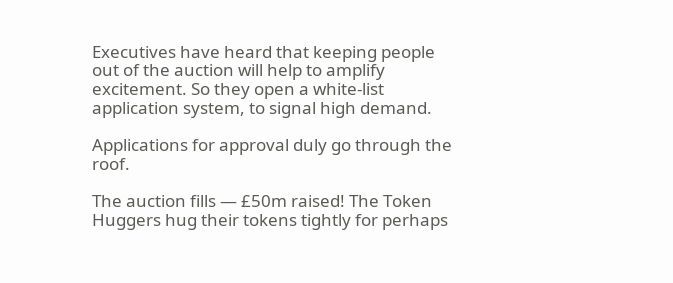Executives have heard that keeping people out of the auction will help to amplify excitement. So they open a white-list application system, to signal high demand.

Applications for approval duly go through the roof.

The auction fills — £50m raised! The Token Huggers hug their tokens tightly for perhaps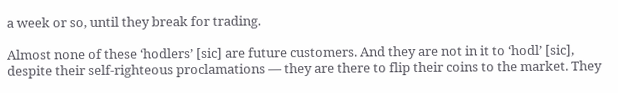a week or so, until they break for trading.

Almost none of these ‘hodlers’ [sic] are future customers. And they are not in it to ‘hodl’ [sic], despite their self-righteous proclamations — they are there to flip their coins to the market. They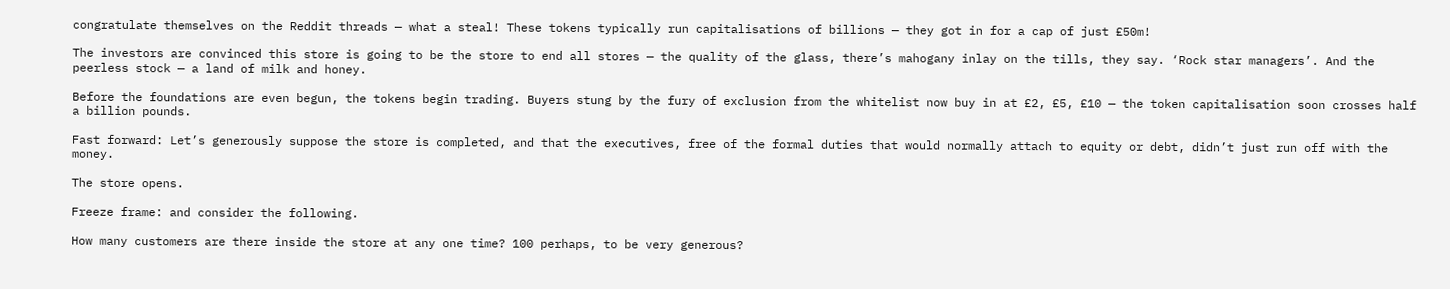congratulate themselves on the Reddit threads — what a steal! These tokens typically run capitalisations of billions — they got in for a cap of just £50m!

The investors are convinced this store is going to be the store to end all stores — the quality of the glass, there’s mahogany inlay on the tills, they say. ‘Rock star managers’. And the peerless stock — a land of milk and honey.

Before the foundations are even begun, the tokens begin trading. Buyers stung by the fury of exclusion from the whitelist now buy in at £2, £5, £10 — the token capitalisation soon crosses half a billion pounds.

Fast forward: Let’s generously suppose the store is completed, and that the executives, free of the formal duties that would normally attach to equity or debt, didn’t just run off with the money.

The store opens.

Freeze frame: and consider the following.

How many customers are there inside the store at any one time? 100 perhaps, to be very generous?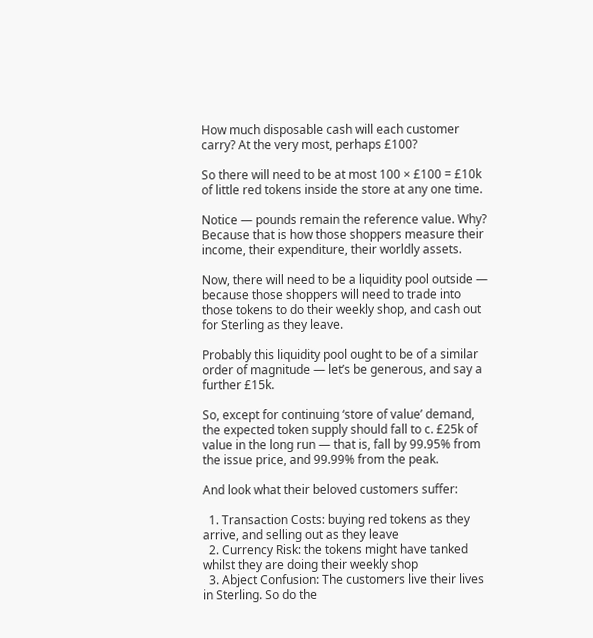How much disposable cash will each customer carry? At the very most, perhaps £100?

So there will need to be at most 100 × £100 = £10k of little red tokens inside the store at any one time.

Notice — pounds remain the reference value. Why? Because that is how those shoppers measure their income, their expenditure, their worldly assets.

Now, there will need to be a liquidity pool outside — because those shoppers will need to trade into those tokens to do their weekly shop, and cash out for Sterling as they leave.

Probably this liquidity pool ought to be of a similar order of magnitude — let’s be generous, and say a further £15k.

So, except for continuing ‘store of value’ demand, the expected token supply should fall to c. £25k of value in the long run — that is, fall by 99.95% from the issue price, and 99.99% from the peak.

And look what their beloved customers suffer:

  1. Transaction Costs: buying red tokens as they arrive, and selling out as they leave
  2. Currency Risk: the tokens might have tanked whilst they are doing their weekly shop
  3. Abject Confusion: The customers live their lives in Sterling. So do the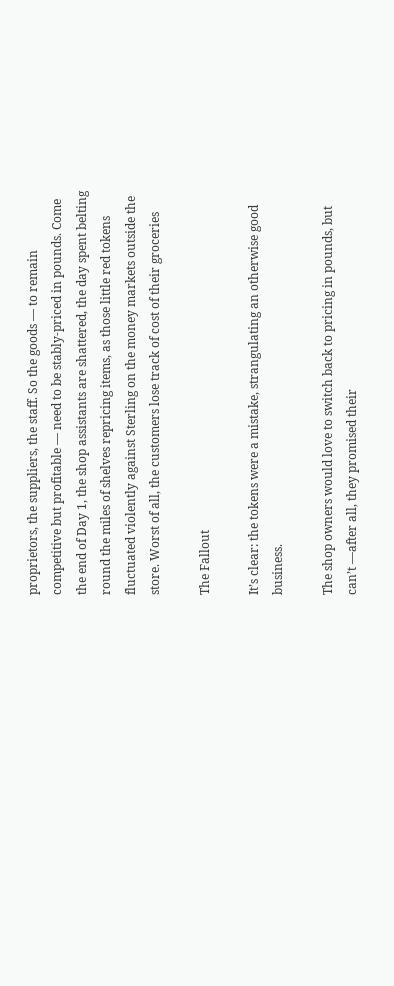proprietors, the suppliers, the staff. So the goods — to remain competitive but profitable — need to be stably-priced in pounds. Come the end of Day 1, the shop assistants are shattered, the day spent belting round the miles of shelves repricing items, as those little red tokens fluctuated violently against Sterling on the money markets outside the store. Worst of all, the customers lose track of cost of their groceries

The Fallout

It’s clear: the tokens were a mistake, strangulating an otherwise good business.

The shop owners would love to switch back to pricing in pounds, but can’t —after all, they promised their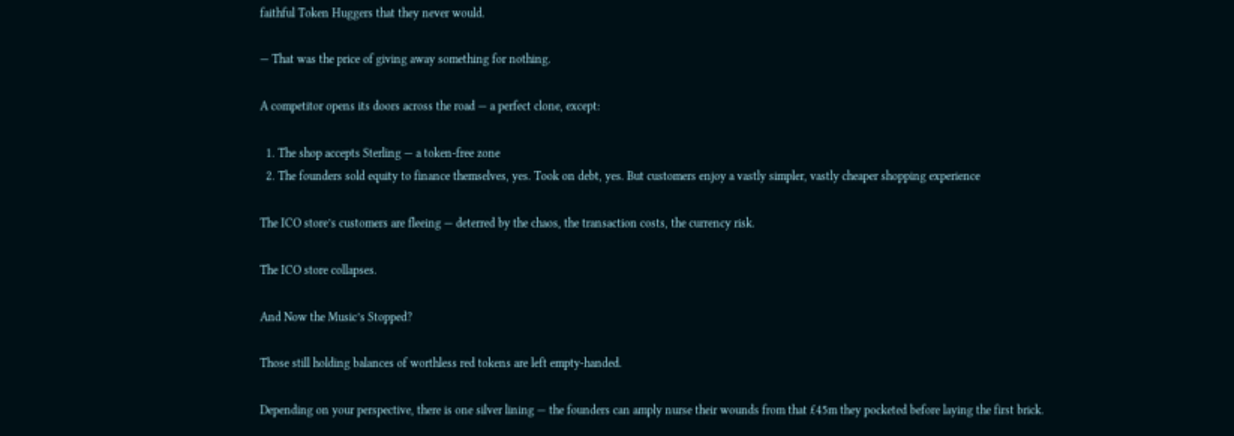faithful Token Huggers that they never would.

— That was the price of giving away something for nothing.

A competitor opens its doors across the road — a perfect clone, except:

  1. The shop accepts Sterling — a token-free zone
  2. The founders sold equity to finance themselves, yes. Took on debt, yes. But customers enjoy a vastly simpler, vastly cheaper shopping experience

The ICO store’s customers are fleeing — deterred by the chaos, the transaction costs, the currency risk.

The ICO store collapses.

And Now the Music’s Stopped?

Those still holding balances of worthless red tokens are left empty-handed.

Depending on your perspective, there is one silver lining — the founders can amply nurse their wounds from that £45m they pocketed before laying the first brick.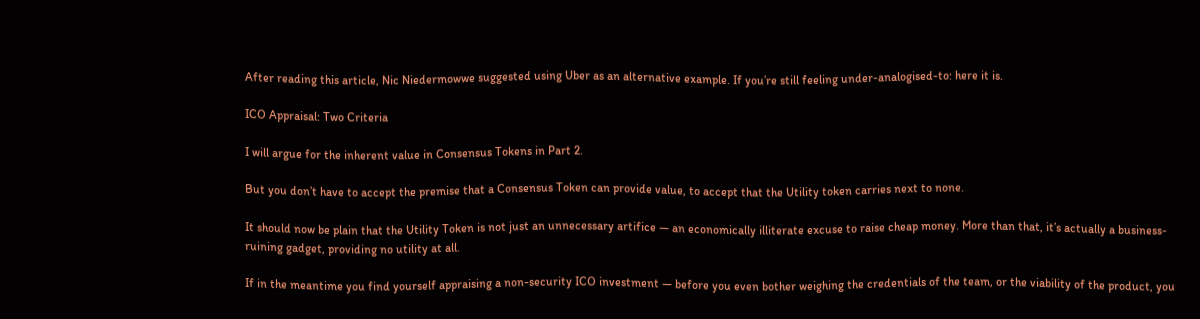After reading this article, Nic Niedermowwe suggested using Uber as an alternative example. If you’re still feeling under-analogised-to: here it is.

ICO Appraisal: Two Criteria

I will argue for the inherent value in Consensus Tokens in Part 2.

But you don’t have to accept the premise that a Consensus Token can provide value, to accept that the Utility token carries next to none.

It should now be plain that the Utility Token is not just an unnecessary artifice — an economically illiterate excuse to raise cheap money. More than that, it’s actually a business-ruining gadget, providing no utility at all.

If in the meantime you find yourself appraising a non-security ICO investment — before you even bother weighing the credentials of the team, or the viability of the product, you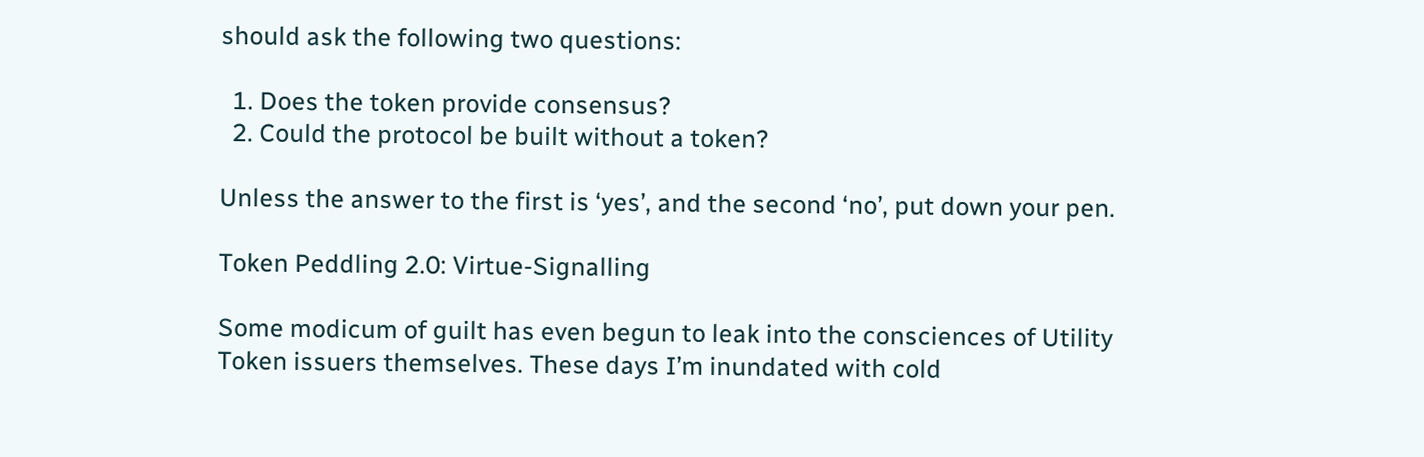should ask the following two questions:

  1. Does the token provide consensus?
  2. Could the protocol be built without a token?

Unless the answer to the first is ‘yes’, and the second ‘no’, put down your pen.

Token Peddling 2.0: Virtue-Signalling

Some modicum of guilt has even begun to leak into the consciences of Utility Token issuers themselves. These days I’m inundated with cold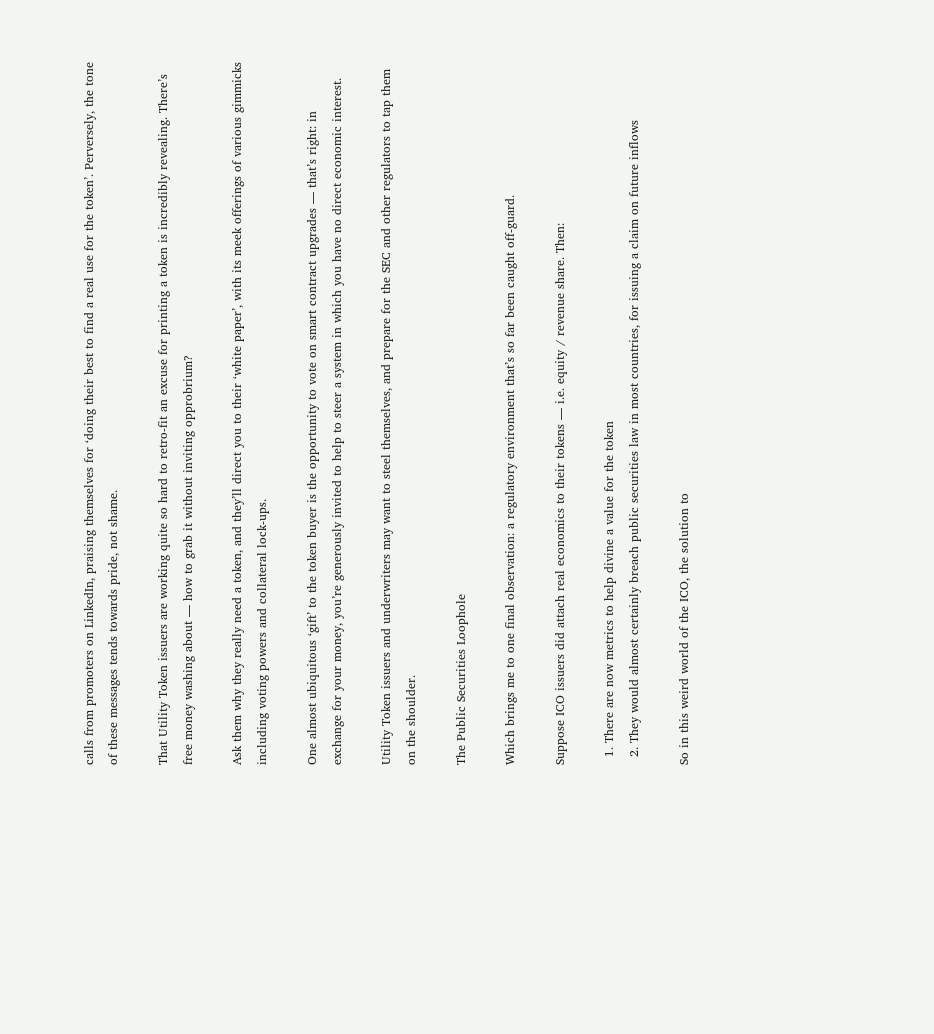calls from promoters on LinkedIn, praising themselves for ‘doing their best to find a real use for the token’. Perversely, the tone of these messages tends towards pride, not shame.

That Utility Token issuers are working quite so hard to retro-fit an excuse for printing a token is incredibly revealing. There’s free money washing about — how to grab it without inviting opprobrium?

Ask them why they really need a token, and they’ll direct you to their ‘white paper’, with its meek offerings of various gimmicks including voting powers and collateral lock-ups.

One almost ubiquitous ‘gift’ to the token buyer is the opportunity to vote on smart contract upgrades — that’s right: in exchange for your money, you’re generously invited to help to steer a system in which you have no direct economic interest.

Utility Token issuers and underwriters may want to steel themselves, and prepare for the SEC and other regulators to tap them on the shoulder.

The Public Securities Loophole

Which brings me to one final observation: a regulatory environment that’s so far been caught off-guard.

Suppose ICO issuers did attach real economics to their tokens — i.e. equity / revenue share. Then:

  1. There are now metrics to help divine a value for the token
  2. They would almost certainly breach public securities law in most countries, for issuing a claim on future inflows

So in this weird world of the ICO, the solution to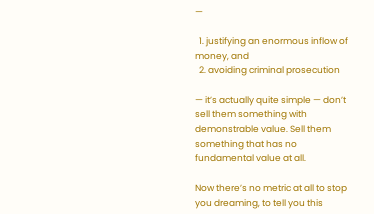—

  1. justifying an enormous inflow of money, and
  2. avoiding criminal prosecution

— it’s actually quite simple — don’t sell them something with demonstrable value. Sell them something that has no fundamental value at all.

Now there’s no metric at all to stop you dreaming, to tell you this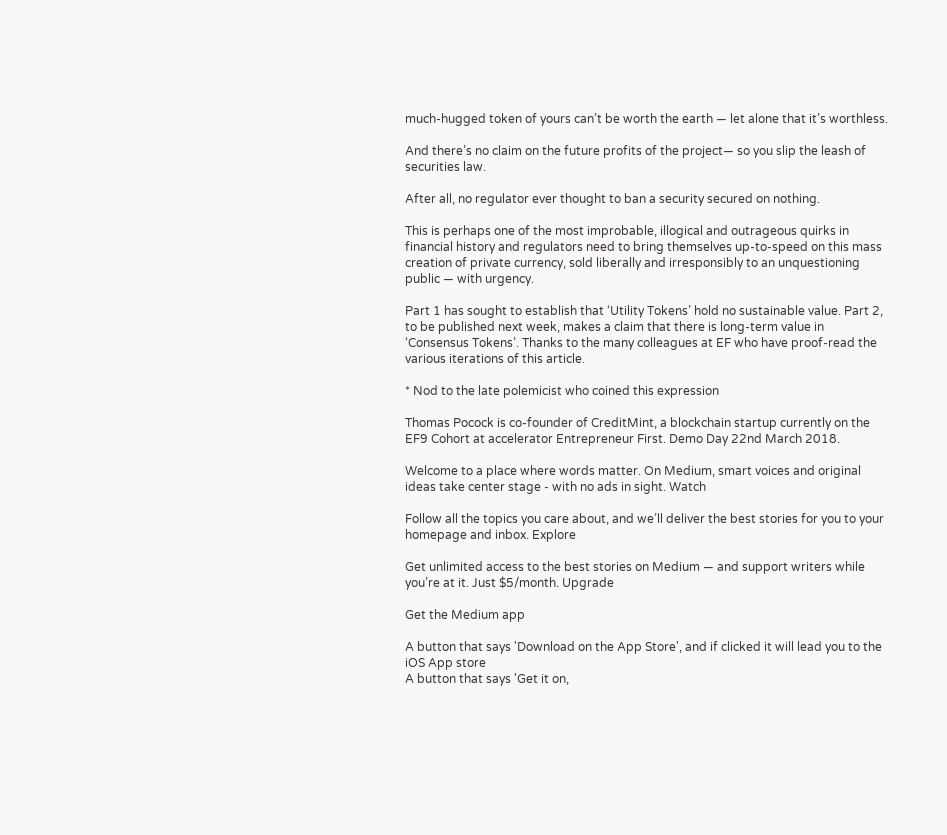much-hugged token of yours can’t be worth the earth — let alone that it’s worthless.

And there’s no claim on the future profits of the project— so you slip the leash of securities law.

After all, no regulator ever thought to ban a security secured on nothing.

This is perhaps one of the most improbable, illogical and outrageous quirks in financial history and regulators need to bring themselves up-to-speed on this mass creation of private currency, sold liberally and irresponsibly to an unquestioning public — with urgency.

Part 1 has sought to establish that ‘Utility Tokens’ hold no sustainable value. Part 2, to be published next week, makes a claim that there is long-term value in ‘Consensus Tokens’. Thanks to the many colleagues at EF who have proof-read the various iterations of this article.

* Nod to the late polemicist who coined this expression

Thomas Pocock is co-founder of CreditMint, a blockchain startup currently on the EF9 Cohort at accelerator Entrepreneur First. Demo Day 22nd March 2018.

Welcome to a place where words matter. On Medium, smart voices and original ideas take center stage - with no ads in sight. Watch

Follow all the topics you care about, and we’ll deliver the best stories for you to your homepage and inbox. Explore

Get unlimited access to the best stories on Medium — and support writers while you’re at it. Just $5/month. Upgrade

Get the Medium app

A button that says 'Download on the App Store', and if clicked it will lead you to the iOS App store
A button that says 'Get it on,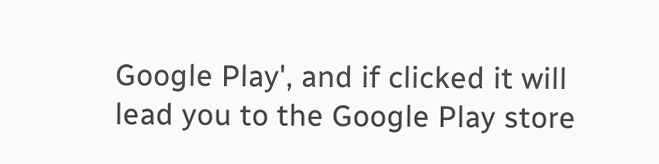Google Play', and if clicked it will lead you to the Google Play store